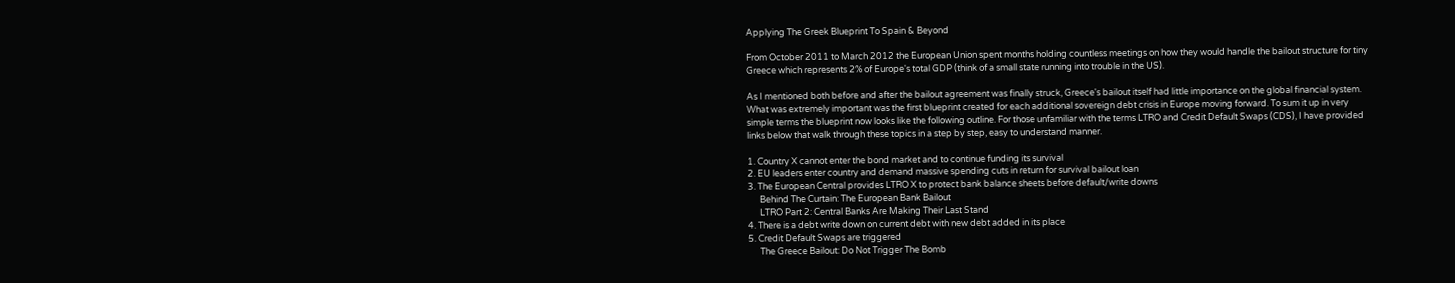Applying The Greek Blueprint To Spain & Beyond

From October 2011 to March 2012 the European Union spent months holding countless meetings on how they would handle the bailout structure for tiny Greece which represents 2% of Europe's total GDP (think of a small state running into trouble in the US).

As I mentioned both before and after the bailout agreement was finally struck, Greece's bailout itself had little importance on the global financial system. What was extremely important was the first blueprint created for each additional sovereign debt crisis in Europe moving forward. To sum it up in very simple terms the blueprint now looks like the following outline. For those unfamiliar with the terms LTRO and Credit Default Swaps (CDS), I have provided links below that walk through these topics in a step by step, easy to understand manner.

1. Country X cannot enter the bond market and to continue funding its survival
2. EU leaders enter country and demand massive spending cuts in return for survival bailout loan
3. The European Central provides LTRO X to protect bank balance sheets before default/write downs
      Behind The Curtain: The European Bank Bailout
      LTRO Part 2: Central Banks Are Making Their Last Stand
4. There is a debt write down on current debt with new debt added in its place
5. Credit Default Swaps are triggered
      The Greece Bailout: Do Not Trigger The Bomb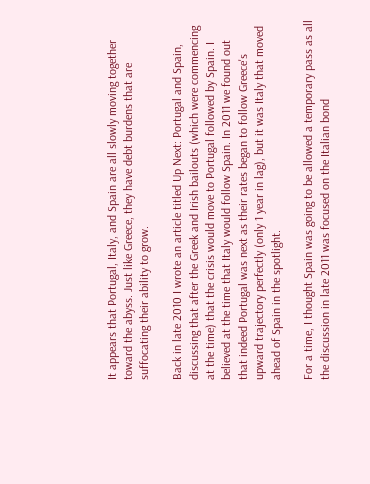It appears that Portugal, Italy, and Spain are all slowly moving together toward the abyss. Just like Greece, they have debt burdens that are suffocating their ability to grow.

Back in late 2010 I wrote an article titled Up Next: Portugal and Spain, discussing that after the Greek and Irish bailouts (which were commencing at the time) that the crisis would move to Portugal followed by Spain. I believed at the time that Italy would follow Spain. In 2011 we found out that indeed Portugal was next as their rates began to follow Greece's upward trajectory perfectly (only 1 year in lag), but it was Italy that moved ahead of Spain in the spotlight.

For a time, I thought Spain was going to be allowed a temporary pass as all the discussion in late 2011 was focused on the Italian bond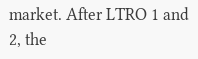market. After LTRO 1 and 2, the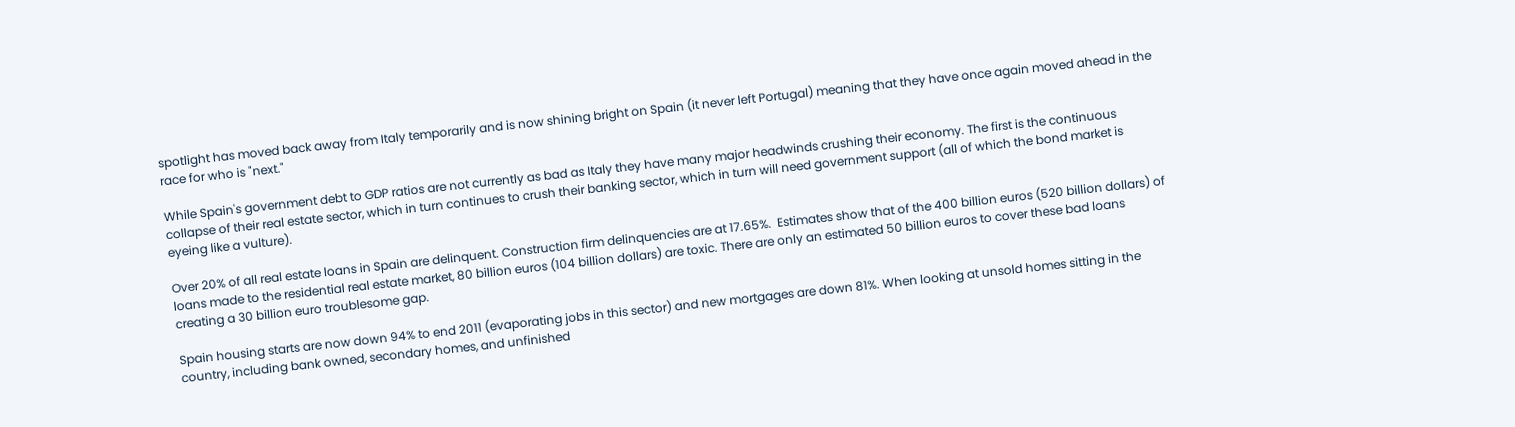spotlight has moved back away from Italy temporarily and is now shining bright on Spain (it never left Portugal) meaning that they have once again moved ahead in the race for who is "next."

While Spain's government debt to GDP ratios are not currently as bad as Italy they have many major headwinds crushing their economy. The first is the continuous collapse of their real estate sector, which in turn continues to crush their banking sector, which in turn will need government support (all of which the bond market is eyeing like a vulture).

Over 20% of all real estate loans in Spain are delinquent. Construction firm delinquencies are at 17.65%.  Estimates show that of the 400 billion euros (520 billion dollars) of loans made to the residential real estate market, 80 billion euros (104 billion dollars) are toxic. There are only an estimated 50 billion euros to cover these bad loans creating a 30 billion euro troublesome gap.

Spain housing starts are now down 94% to end 2011 (evaporating jobs in this sector) and new mortgages are down 81%. When looking at unsold homes sitting in the country, including bank owned, secondary homes, and unfinished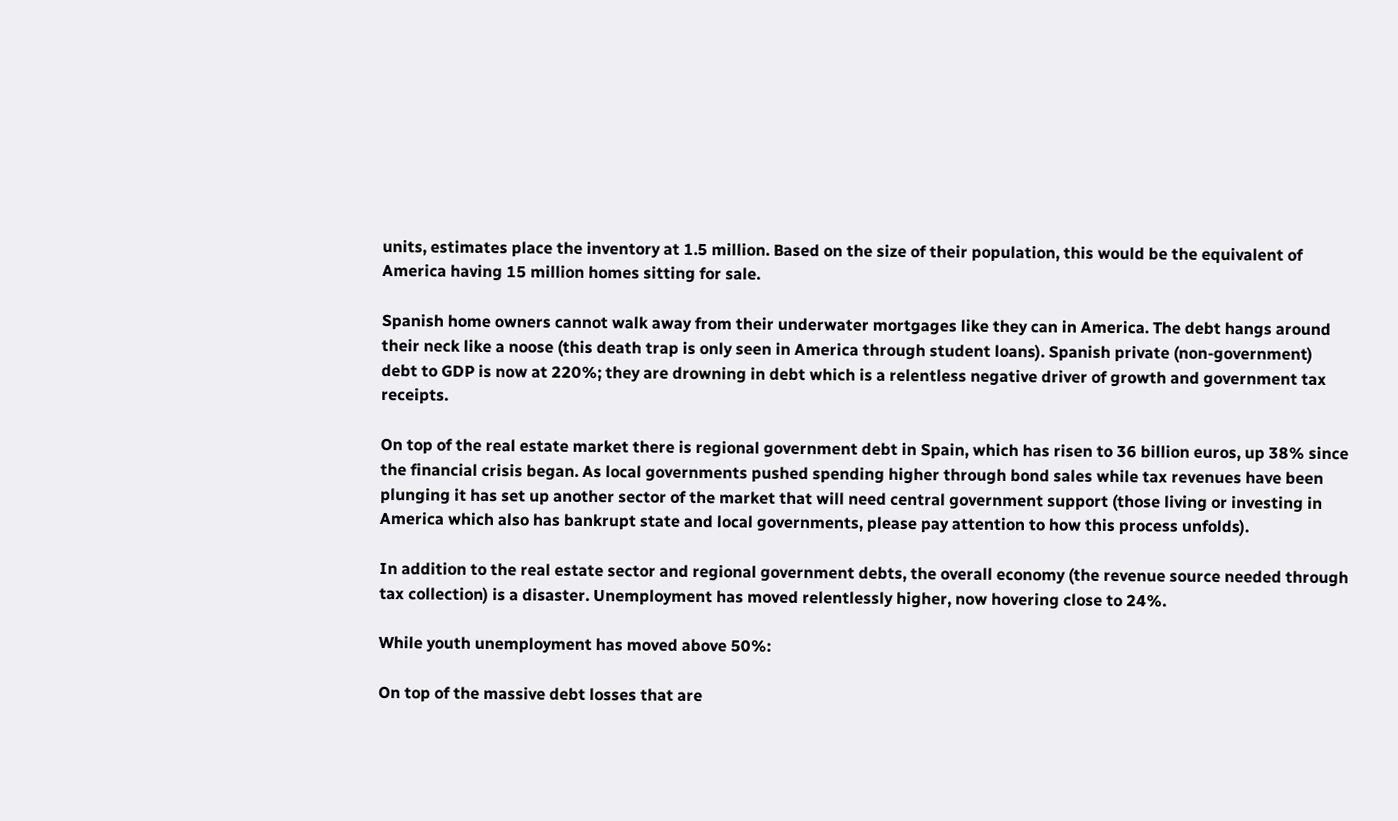units, estimates place the inventory at 1.5 million. Based on the size of their population, this would be the equivalent of America having 15 million homes sitting for sale.

Spanish home owners cannot walk away from their underwater mortgages like they can in America. The debt hangs around their neck like a noose (this death trap is only seen in America through student loans). Spanish private (non-government) debt to GDP is now at 220%; they are drowning in debt which is a relentless negative driver of growth and government tax receipts.

On top of the real estate market there is regional government debt in Spain, which has risen to 36 billion euros, up 38% since the financial crisis began. As local governments pushed spending higher through bond sales while tax revenues have been plunging it has set up another sector of the market that will need central government support (those living or investing in America which also has bankrupt state and local governments, please pay attention to how this process unfolds).

In addition to the real estate sector and regional government debts, the overall economy (the revenue source needed through tax collection) is a disaster. Unemployment has moved relentlessly higher, now hovering close to 24%.

While youth unemployment has moved above 50%:

On top of the massive debt losses that are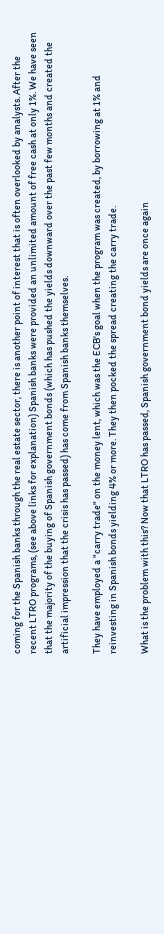coming for the Spanish banks through the real estate sector, there is another point of interest that is often overlooked by analysts. After the recent LTRO programs, (see above links for explanation) Spanish banks were provided an unlimited amount of free cash at only 1%. We have seen that the majority of the buying of Spanish government bonds (which has pushed the yields downward over the past few months and created the artificial impression that the crisis has passed) has come from Spanish banks themselves.

They have employed a "carry trade" on the money lent, which was the ECB's goal when the program was created, by borrowing at 1% and reinvesting in Spanish bonds yielding 4% or more. They then pocked the spread creating the carry trade.

What is the problem with this? Now that LTRO has passed, Spanish government bond yields are once again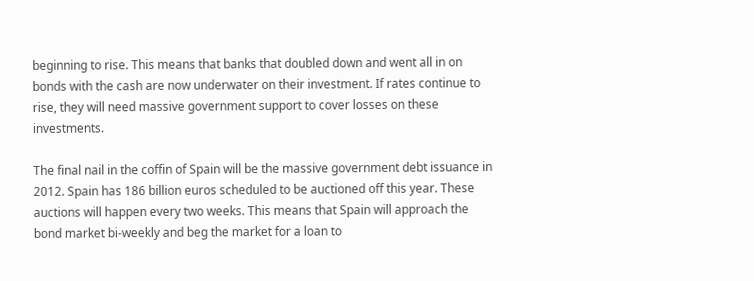beginning to rise. This means that banks that doubled down and went all in on bonds with the cash are now underwater on their investment. If rates continue to rise, they will need massive government support to cover losses on these investments.

The final nail in the coffin of Spain will be the massive government debt issuance in 2012. Spain has 186 billion euros scheduled to be auctioned off this year. These auctions will happen every two weeks. This means that Spain will approach the bond market bi-weekly and beg the market for a loan to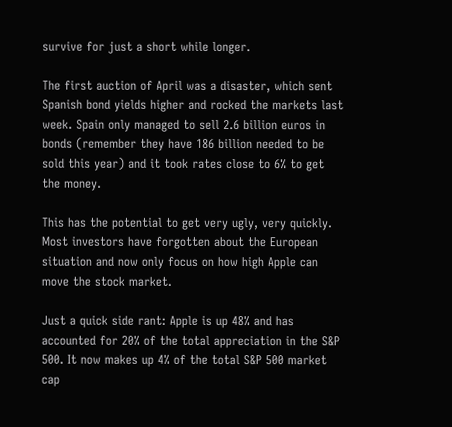survive for just a short while longer.

The first auction of April was a disaster, which sent Spanish bond yields higher and rocked the markets last week. Spain only managed to sell 2.6 billion euros in bonds (remember they have 186 billion needed to be sold this year) and it took rates close to 6% to get the money.

This has the potential to get very ugly, very quickly. Most investors have forgotten about the European situation and now only focus on how high Apple can move the stock market.

Just a quick side rant: Apple is up 48% and has accounted for 20% of the total appreciation in the S&P 500. It now makes up 4% of the total S&P 500 market cap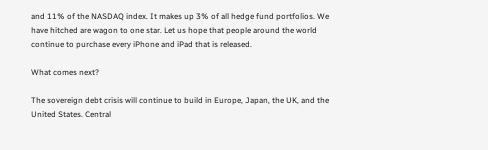and 11% of the NASDAQ index. It makes up 3% of all hedge fund portfolios. We have hitched are wagon to one star. Let us hope that people around the world continue to purchase every iPhone and iPad that is released.

What comes next?

The sovereign debt crisis will continue to build in Europe, Japan, the UK, and the United States. Central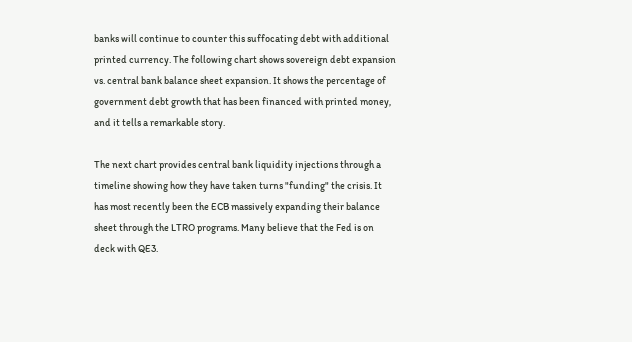banks will continue to counter this suffocating debt with additional printed currency. The following chart shows sovereign debt expansion vs. central bank balance sheet expansion. It shows the percentage of government debt growth that has been financed with printed money, and it tells a remarkable story.

The next chart provides central bank liquidity injections through a timeline showing how they have taken turns "funding" the crisis. It has most recently been the ECB massively expanding their balance sheet through the LTRO programs. Many believe that the Fed is on deck with QE3.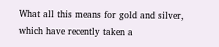What all this means for gold and silver, which have recently taken a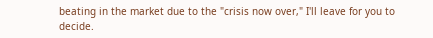beating in the market due to the "crisis now over," I'll leave for you to decide.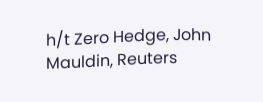h/t Zero Hedge, John Mauldin, Reuters